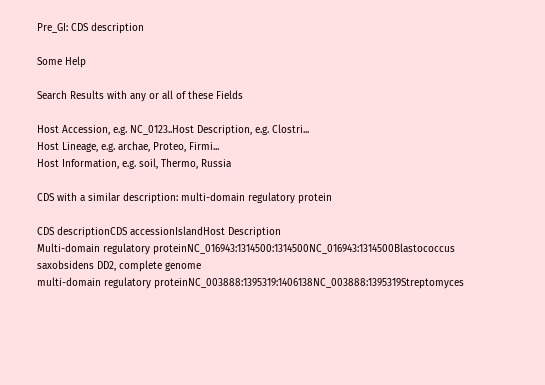Pre_GI: CDS description

Some Help

Search Results with any or all of these Fields

Host Accession, e.g. NC_0123..Host Description, e.g. Clostri...
Host Lineage, e.g. archae, Proteo, Firmi...
Host Information, e.g. soil, Thermo, Russia

CDS with a similar description: multi-domain regulatory protein

CDS descriptionCDS accessionIslandHost Description
Multi-domain regulatory proteinNC_016943:1314500:1314500NC_016943:1314500Blastococcus saxobsidens DD2, complete genome
multi-domain regulatory proteinNC_003888:1395319:1406138NC_003888:1395319Streptomyces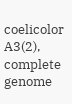coelicolor A3(2), complete genome